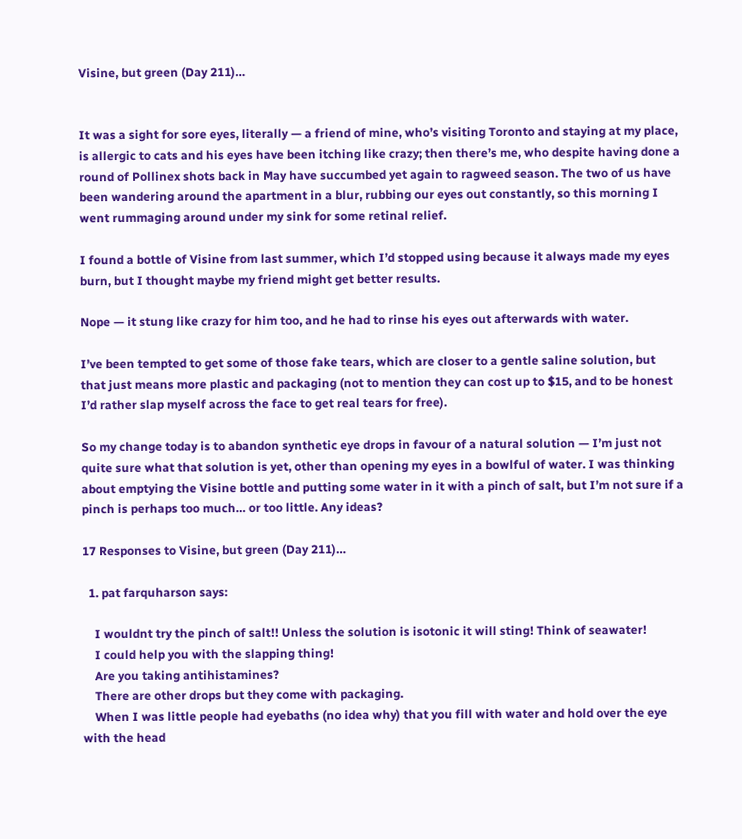Visine, but green (Day 211)…


It was a sight for sore eyes, literally — a friend of mine, who’s visiting Toronto and staying at my place, is allergic to cats and his eyes have been itching like crazy; then there’s me, who despite having done a round of Pollinex shots back in May have succumbed yet again to ragweed season. The two of us have been wandering around the apartment in a blur, rubbing our eyes out constantly, so this morning I went rummaging around under my sink for some retinal relief.

I found a bottle of Visine from last summer, which I’d stopped using because it always made my eyes burn, but I thought maybe my friend might get better results.

Nope — it stung like crazy for him too, and he had to rinse his eyes out afterwards with water.

I’ve been tempted to get some of those fake tears, which are closer to a gentle saline solution, but that just means more plastic and packaging (not to mention they can cost up to $15, and to be honest I’d rather slap myself across the face to get real tears for free).

So my change today is to abandon synthetic eye drops in favour of a natural solution — I’m just not quite sure what that solution is yet, other than opening my eyes in a bowlful of water. I was thinking about emptying the Visine bottle and putting some water in it with a pinch of salt, but I’m not sure if a pinch is perhaps too much… or too little. Any ideas?

17 Responses to Visine, but green (Day 211)…

  1. pat farquharson says:

    I wouldnt try the pinch of salt!! Unless the solution is isotonic it will sting! Think of seawater!
    I could help you with the slapping thing!
    Are you taking antihistamines?
    There are other drops but they come with packaging.
    When I was little people had eyebaths (no idea why) that you fill with water and hold over the eye with the head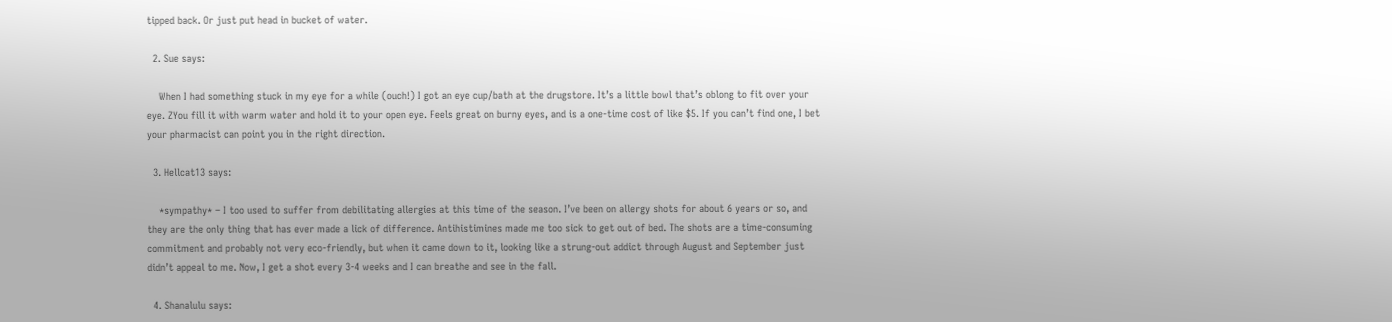tipped back. Or just put head in bucket of water.

  2. Sue says:

    When I had something stuck in my eye for a while (ouch!) I got an eye cup/bath at the drugstore. It’s a little bowl that’s oblong to fit over your eye. ZYou fill it with warm water and hold it to your open eye. Feels great on burny eyes, and is a one-time cost of like $5. If you can’t find one, I bet your pharmacist can point you in the right direction.

  3. Hellcat13 says:

    *sympathy* – I too used to suffer from debilitating allergies at this time of the season. I’ve been on allergy shots for about 6 years or so, and they are the only thing that has ever made a lick of difference. Antihistimines made me too sick to get out of bed. The shots are a time-consuming commitment and probably not very eco-friendly, but when it came down to it, looking like a strung-out addict through August and September just didn’t appeal to me. Now, I get a shot every 3-4 weeks and I can breathe and see in the fall.

  4. Shanalulu says: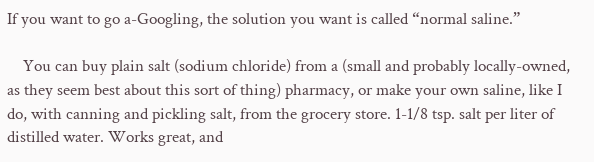If you want to go a-Googling, the solution you want is called “normal saline.”

    You can buy plain salt (sodium chloride) from a (small and probably locally-owned, as they seem best about this sort of thing) pharmacy, or make your own saline, like I do, with canning and pickling salt, from the grocery store. 1-1/8 tsp. salt per liter of distilled water. Works great, and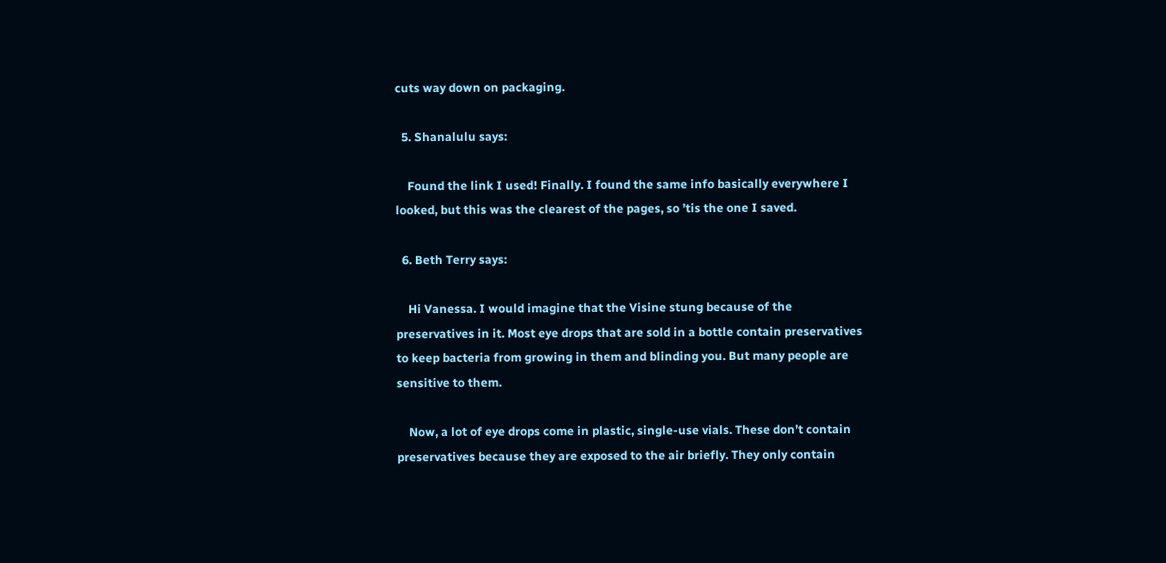cuts way down on packaging.

  5. Shanalulu says:

    Found the link I used! Finally. I found the same info basically everywhere I looked, but this was the clearest of the pages, so ’tis the one I saved.

  6. Beth Terry says:

    Hi Vanessa. I would imagine that the Visine stung because of the preservatives in it. Most eye drops that are sold in a bottle contain preservatives to keep bacteria from growing in them and blinding you. But many people are sensitive to them.

    Now, a lot of eye drops come in plastic, single-use vials. These don’t contain preservatives because they are exposed to the air briefly. They only contain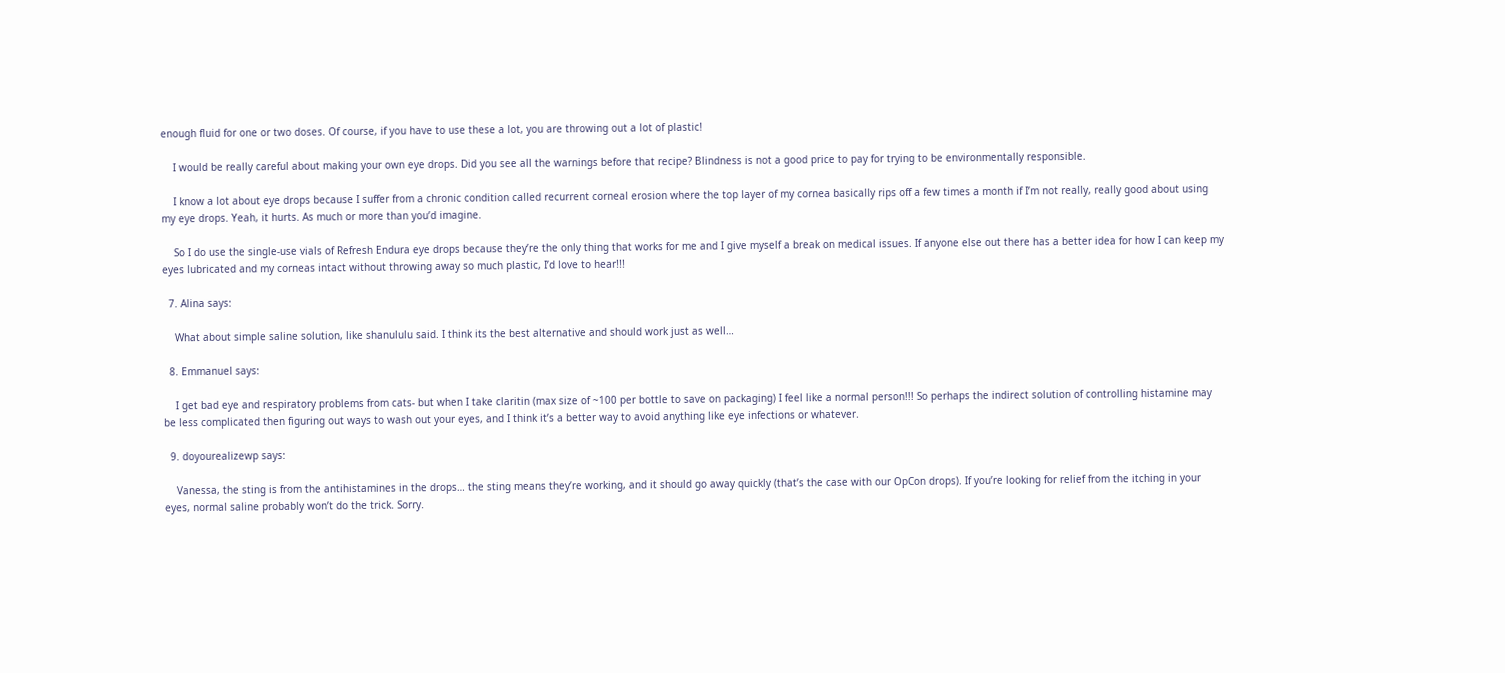enough fluid for one or two doses. Of course, if you have to use these a lot, you are throwing out a lot of plastic!

    I would be really careful about making your own eye drops. Did you see all the warnings before that recipe? Blindness is not a good price to pay for trying to be environmentally responsible.

    I know a lot about eye drops because I suffer from a chronic condition called recurrent corneal erosion where the top layer of my cornea basically rips off a few times a month if I’m not really, really good about using my eye drops. Yeah, it hurts. As much or more than you’d imagine.

    So I do use the single-use vials of Refresh Endura eye drops because they’re the only thing that works for me and I give myself a break on medical issues. If anyone else out there has a better idea for how I can keep my eyes lubricated and my corneas intact without throwing away so much plastic, I’d love to hear!!!

  7. Alina says:

    What about simple saline solution, like shanululu said. I think its the best alternative and should work just as well…

  8. Emmanuel says:

    I get bad eye and respiratory problems from cats- but when I take claritin (max size of ~100 per bottle to save on packaging) I feel like a normal person!!! So perhaps the indirect solution of controlling histamine may be less complicated then figuring out ways to wash out your eyes, and I think it’s a better way to avoid anything like eye infections or whatever.

  9. doyourealizewp says:

    Vanessa, the sting is from the antihistamines in the drops… the sting means they’re working, and it should go away quickly (that’s the case with our OpCon drops). If you’re looking for relief from the itching in your eyes, normal saline probably won’t do the trick. Sorry.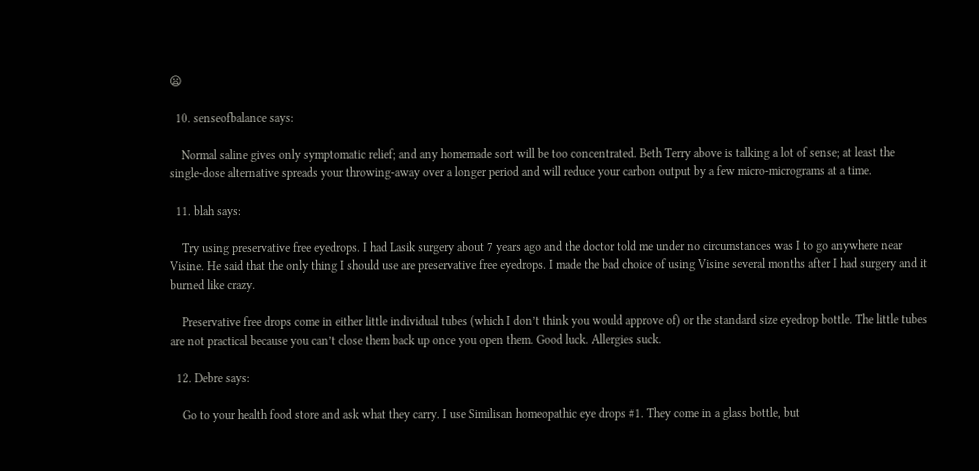😦

  10. senseofbalance says:

    Normal saline gives only symptomatic relief; and any homemade sort will be too concentrated. Beth Terry above is talking a lot of sense; at least the single-dose alternative spreads your throwing-away over a longer period and will reduce your carbon output by a few micro-micrograms at a time.

  11. blah says:

    Try using preservative free eyedrops. I had Lasik surgery about 7 years ago and the doctor told me under no circumstances was I to go anywhere near Visine. He said that the only thing I should use are preservative free eyedrops. I made the bad choice of using Visine several months after I had surgery and it burned like crazy.

    Preservative free drops come in either little individual tubes (which I don’t think you would approve of) or the standard size eyedrop bottle. The little tubes are not practical because you can’t close them back up once you open them. Good luck. Allergies suck.

  12. Debre says:

    Go to your health food store and ask what they carry. I use Similisan homeopathic eye drops #1. They come in a glass bottle, but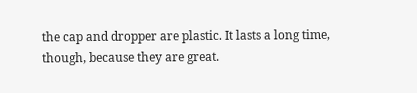the cap and dropper are plastic. It lasts a long time, though, because they are great.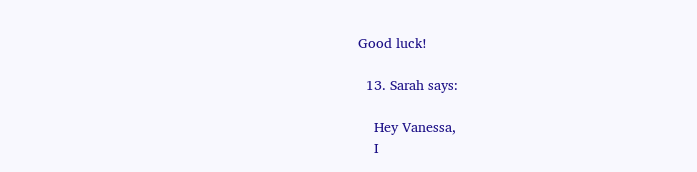Good luck!

  13. Sarah says:

    Hey Vanessa,
    I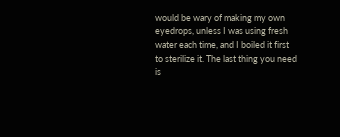would be wary of making my own eyedrops, unless I was using fresh water each time, and I boiled it first to sterilize it. The last thing you need is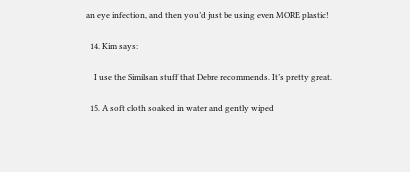an eye infection, and then you’d just be using even MORE plastic!

  14. Kim says:

    I use the Similsan stuff that Debre recommends. It’s pretty great.

  15. A soft cloth soaked in water and gently wiped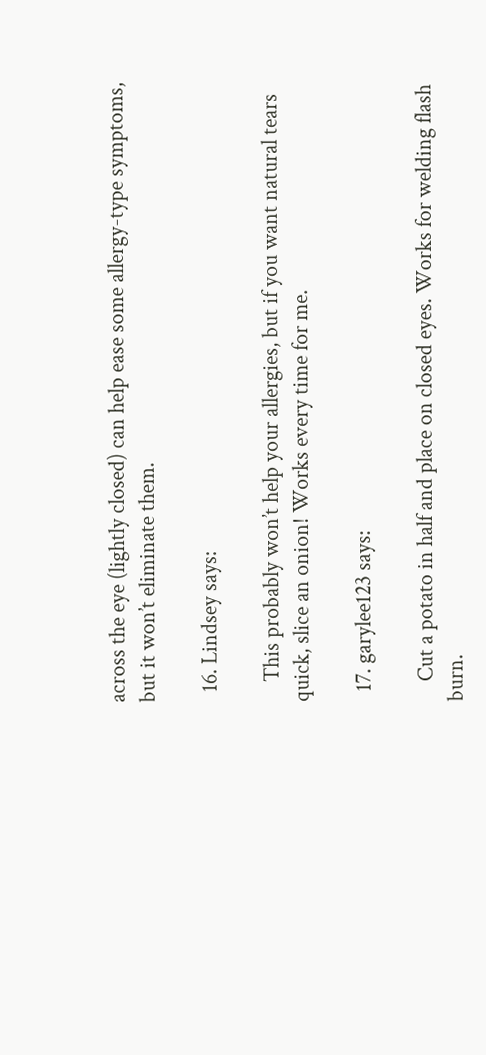across the eye (lightly closed) can help ease some allergy-type symptoms, but it won’t eliminate them.

  16. Lindsey says:

    This probably won’t help your allergies, but if you want natural tears quick, slice an onion! Works every time for me.

  17. garylee123 says:

    Cut a potato in half and place on closed eyes. Works for welding flash burn.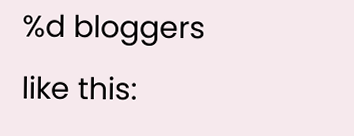%d bloggers like this: